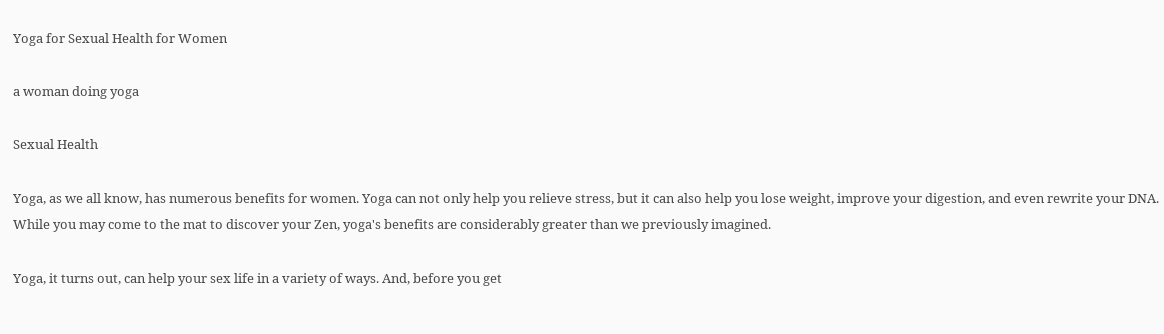Yoga for Sexual Health for Women

a woman doing yoga

Sexual Health

Yoga, as we all know, has numerous benefits for women. Yoga can not only help you relieve stress, but it can also help you lose weight, improve your digestion, and even rewrite your DNA. While you may come to the mat to discover your Zen, yoga's benefits are considerably greater than we previously imagined.

Yoga, it turns out, can help your sex life in a variety of ways. And, before you get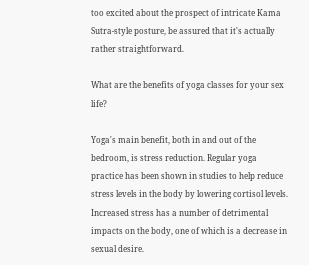too excited about the prospect of intricate Kama Sutra-style posture, be assured that it's actually rather straightforward.

What are the benefits of yoga classes for your sex life?

Yoga's main benefit, both in and out of the bedroom, is stress reduction. Regular yoga practice has been shown in studies to help reduce stress levels in the body by lowering cortisol levels. Increased stress has a number of detrimental impacts on the body, one of which is a decrease in sexual desire.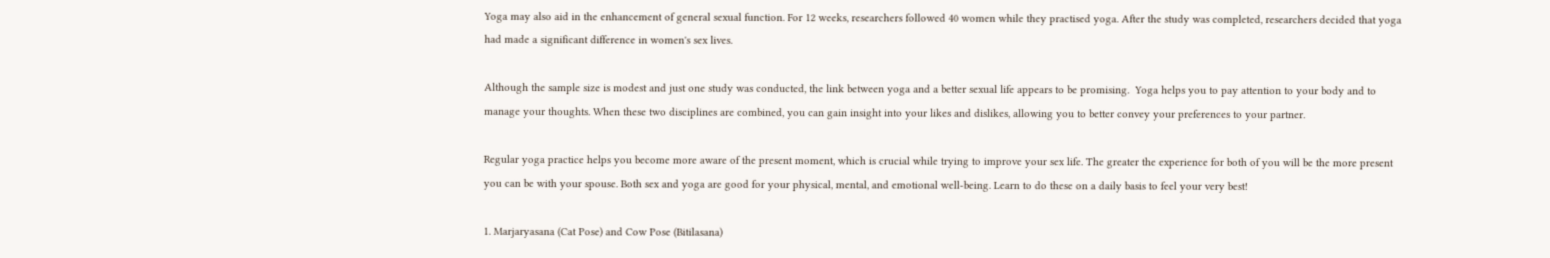Yoga may also aid in the enhancement of general sexual function. For 12 weeks, researchers followed 40 women while they practised yoga. After the study was completed, researchers decided that yoga had made a significant difference in women's sex lives.

Although the sample size is modest and just one study was conducted, the link between yoga and a better sexual life appears to be promising.  Yoga helps you to pay attention to your body and to manage your thoughts. When these two disciplines are combined, you can gain insight into your likes and dislikes, allowing you to better convey your preferences to your partner.

Regular yoga practice helps you become more aware of the present moment, which is crucial while trying to improve your sex life. The greater the experience for both of you will be the more present you can be with your spouse. Both sex and yoga are good for your physical, mental, and emotional well-being. Learn to do these on a daily basis to feel your very best!

1. Marjaryasana (Cat Pose) and Cow Pose (Bitilasana)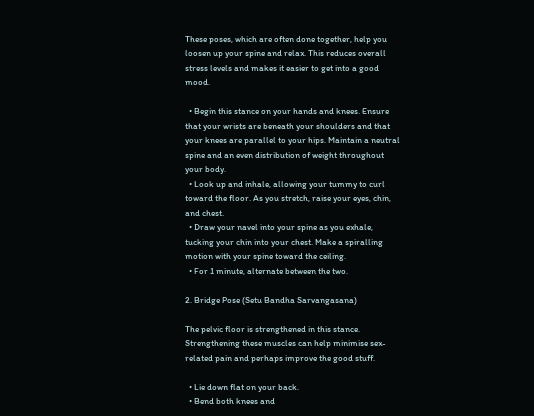These poses, which are often done together, help you loosen up your spine and relax. This reduces overall stress levels and makes it easier to get into a good mood.

  • Begin this stance on your hands and knees. Ensure that your wrists are beneath your shoulders and that your knees are parallel to your hips. Maintain a neutral spine and an even distribution of weight throughout your body.
  • Look up and inhale, allowing your tummy to curl toward the floor. As you stretch, raise your eyes, chin, and chest.
  • Draw your navel into your spine as you exhale, tucking your chin into your chest. Make a spiralling motion with your spine toward the ceiling.
  • For 1 minute, alternate between the two.

2. Bridge Pose (Setu Bandha Sarvangasana)

The pelvic floor is strengthened in this stance. Strengthening these muscles can help minimise sex-related pain and perhaps improve the good stuff.

  • Lie down flat on your back.
  • Bend both knees and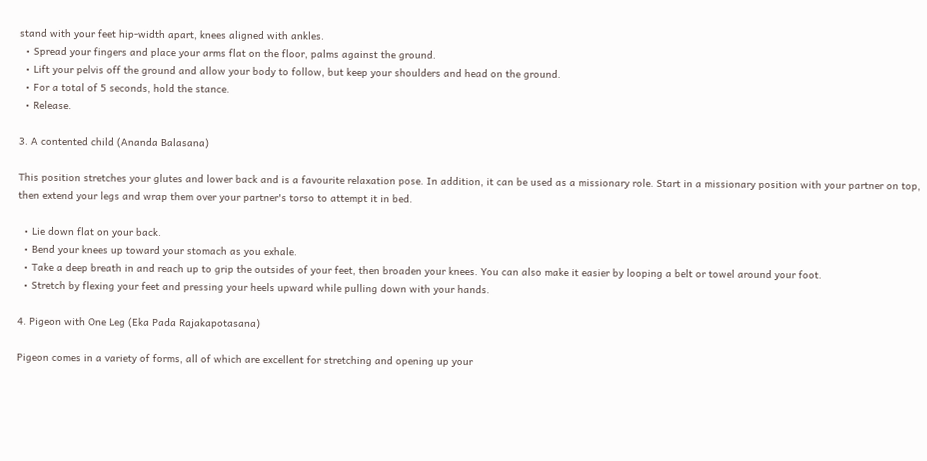stand with your feet hip-width apart, knees aligned with ankles.
  • Spread your fingers and place your arms flat on the floor, palms against the ground.
  • Lift your pelvis off the ground and allow your body to follow, but keep your shoulders and head on the ground.
  • For a total of 5 seconds, hold the stance.
  • Release.

3. A contented child (Ananda Balasana)

This position stretches your glutes and lower back and is a favourite relaxation pose. In addition, it can be used as a missionary role. Start in a missionary position with your partner on top, then extend your legs and wrap them over your partner's torso to attempt it in bed.

  • Lie down flat on your back.
  • Bend your knees up toward your stomach as you exhale.
  • Take a deep breath in and reach up to grip the outsides of your feet, then broaden your knees. You can also make it easier by looping a belt or towel around your foot.
  • Stretch by flexing your feet and pressing your heels upward while pulling down with your hands.

4. Pigeon with One Leg (Eka Pada Rajakapotasana)

Pigeon comes in a variety of forms, all of which are excellent for stretching and opening up your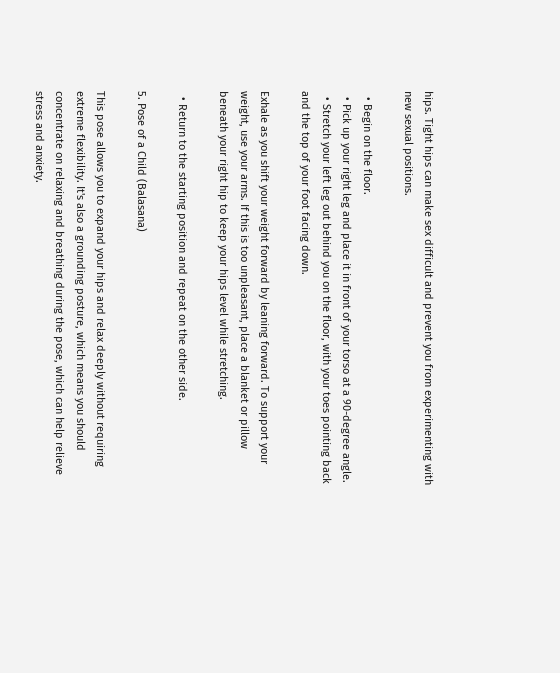hips. Tight hips can make sex difficult and prevent you from experimenting with new sexual positions.

  • Begin on the floor.
  • Pick up your right leg and place it in front of your torso at a 90-degree angle.
  • Stretch your left leg out behind you on the floor, with your toes pointing back and the top of your foot facing down.

Exhale as you shift your weight forward by leaning forward. To support your weight, use your arms. If this is too unpleasant, place a blanket or pillow beneath your right hip to keep your hips level while stretching.

  • Return to the starting position and repeat on the other side.

5. Pose of a Child (Balasana)

This pose allows you to expand your hips and relax deeply without requiring extreme flexibility. It's also a grounding posture, which means you should concentrate on relaxing and breathing during the pose, which can help relieve stress and anxiety.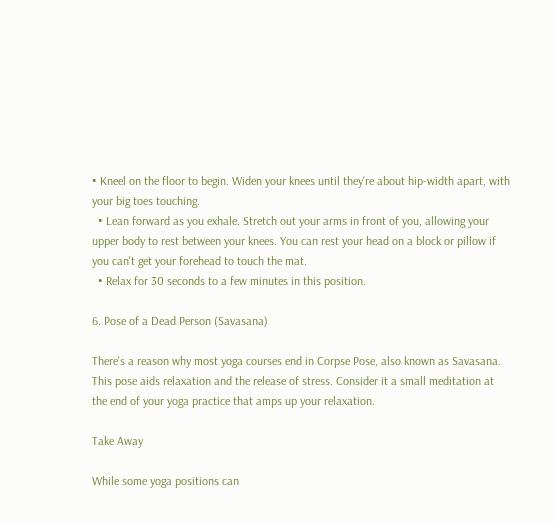• Kneel on the floor to begin. Widen your knees until they're about hip-width apart, with your big toes touching.
  • Lean forward as you exhale. Stretch out your arms in front of you, allowing your upper body to rest between your knees. You can rest your head on a block or pillow if you can't get your forehead to touch the mat.
  • Relax for 30 seconds to a few minutes in this position.

6. Pose of a Dead Person (Savasana)

There's a reason why most yoga courses end in Corpse Pose, also known as Savasana. This pose aids relaxation and the release of stress. Consider it a small meditation at the end of your yoga practice that amps up your relaxation.

Take Away

While some yoga positions can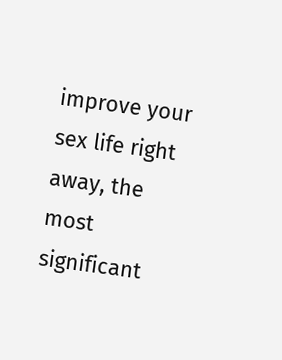improve your sex life right away, the most significant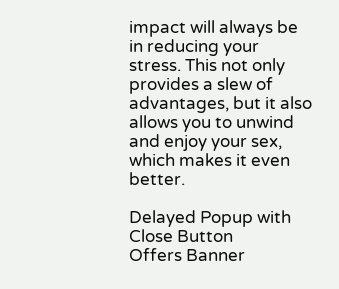impact will always be in reducing your stress. This not only provides a slew of advantages, but it also allows you to unwind and enjoy your sex, which makes it even better.

Delayed Popup with Close Button
Offers Banner